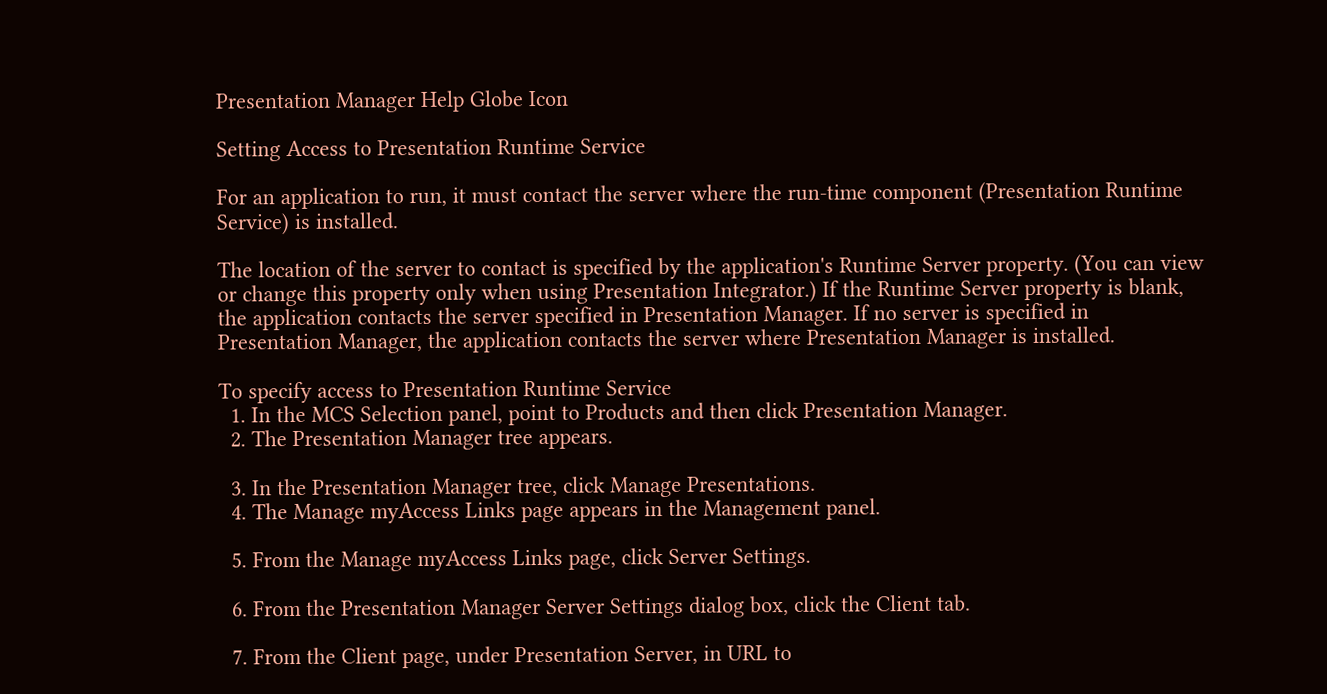Presentation Manager Help Globe Icon

Setting Access to Presentation Runtime Service

For an application to run, it must contact the server where the run-time component (Presentation Runtime Service) is installed.

The location of the server to contact is specified by the application's Runtime Server property. (You can view or change this property only when using Presentation Integrator.) If the Runtime Server property is blank, the application contacts the server specified in Presentation Manager. If no server is specified in Presentation Manager, the application contacts the server where Presentation Manager is installed.

To specify access to Presentation Runtime Service
  1. In the MCS Selection panel, point to Products and then click Presentation Manager.
  2. The Presentation Manager tree appears.

  3. In the Presentation Manager tree, click Manage Presentations.
  4. The Manage myAccess Links page appears in the Management panel.

  5. From the Manage myAccess Links page, click Server Settings.

  6. From the Presentation Manager Server Settings dialog box, click the Client tab.

  7. From the Client page, under Presentation Server, in URL to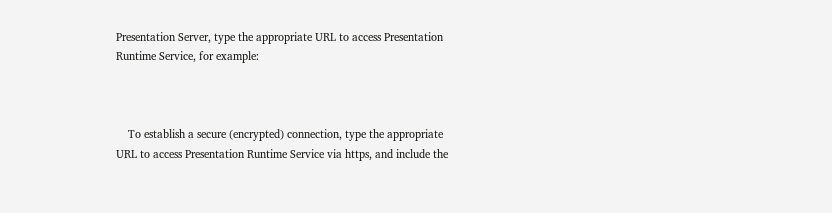Presentation Server, type the appropriate URL to access Presentation Runtime Service, for example:



    To establish a secure (encrypted) connection, type the appropriate URL to access Presentation Runtime Service via https, and include the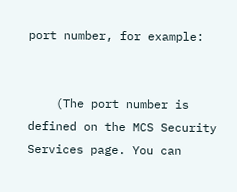port number, for example:


    (The port number is defined on the MCS Security Services page. You can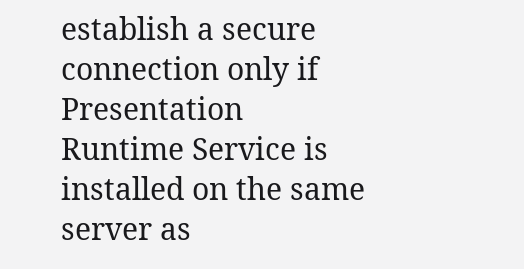establish a secure connection only if Presentation Runtime Service is installed on the same server as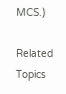MCS.)

Related Topics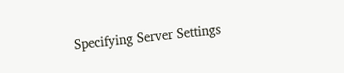Specifying Server Settings